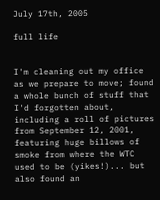July 17th, 2005

full life


I'm cleaning out my office as we prepare to move; found a whole bunch of stuff that I'd forgotten about, including a roll of pictures from September 12, 2001, featuring huge billows of smoke from where the WTC used to be (yikes!)... but also found an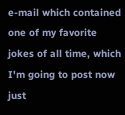e-mail which contained one of my favorite jokes of all time, which I'm going to post now just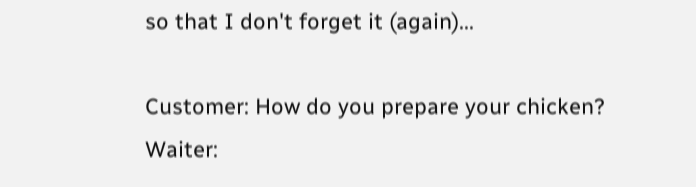so that I don't forget it (again)...

Customer: How do you prepare your chicken?
Waiter: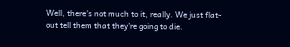Well, there's not much to it, really. We just flat-out tell them that they're going to die.